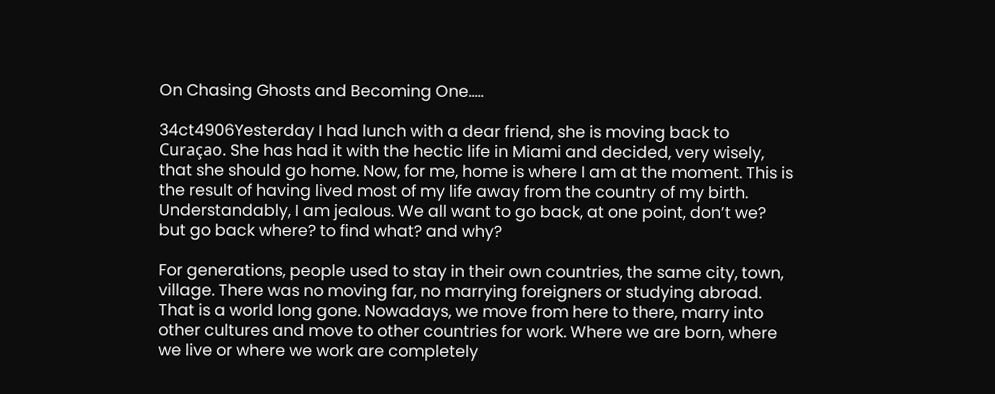On Chasing Ghosts and Becoming One…..

34ct4906Yesterday I had lunch with a dear friend, she is moving back to Curaçao. She has had it with the hectic life in Miami and decided, very wisely, that she should go home. Now, for me, home is where I am at the moment. This is the result of having lived most of my life away from the country of my birth. Understandably, I am jealous. We all want to go back, at one point, don’t we? but go back where? to find what? and why?

For generations, people used to stay in their own countries, the same city, town, village. There was no moving far, no marrying foreigners or studying abroad. That is a world long gone. Nowadays, we move from here to there, marry into other cultures and move to other countries for work. Where we are born, where we live or where we work are completely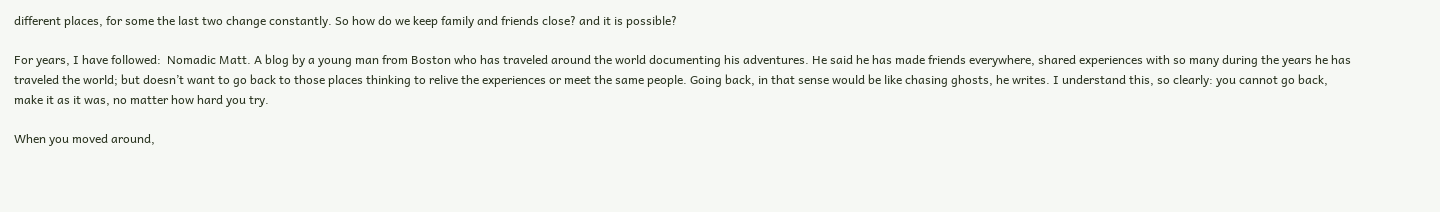different places, for some the last two change constantly. So how do we keep family and friends close? and it is possible?

For years, I have followed:  Nomadic Matt. A blog by a young man from Boston who has traveled around the world documenting his adventures. He said he has made friends everywhere, shared experiences with so many during the years he has traveled the world; but doesn’t want to go back to those places thinking to relive the experiences or meet the same people. Going back, in that sense would be like chasing ghosts, he writes. I understand this, so clearly: you cannot go back, make it as it was, no matter how hard you try.

When you moved around,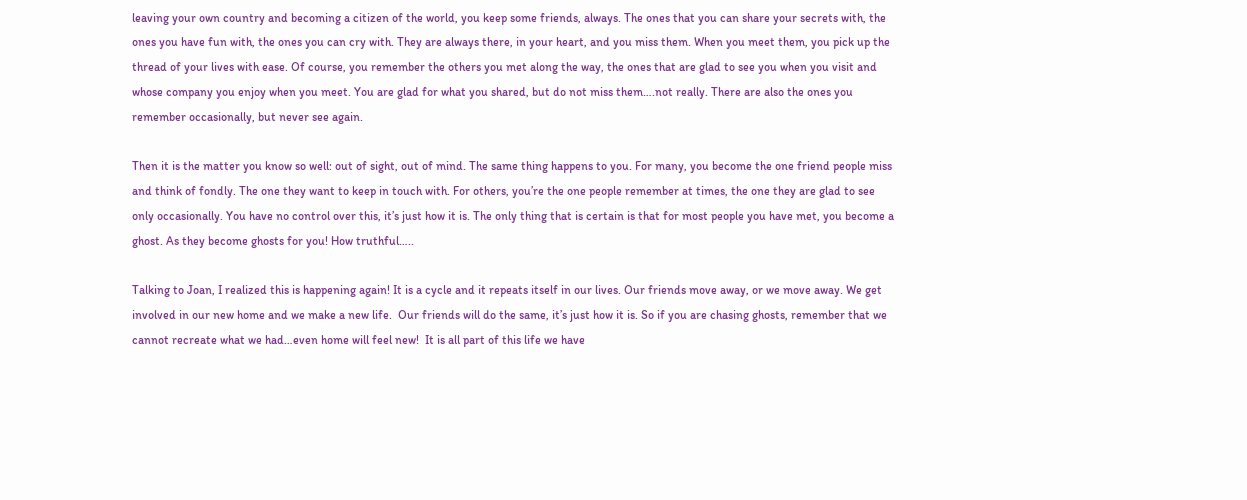leaving your own country and becoming a citizen of the world, you keep some friends, always. The ones that you can share your secrets with, the ones you have fun with, the ones you can cry with. They are always there, in your heart, and you miss them. When you meet them, you pick up the thread of your lives with ease. Of course, you remember the others you met along the way, the ones that are glad to see you when you visit and whose company you enjoy when you meet. You are glad for what you shared, but do not miss them….not really. There are also the ones you remember occasionally, but never see again.

Then it is the matter you know so well: out of sight, out of mind. The same thing happens to you. For many, you become the one friend people miss and think of fondly. The one they want to keep in touch with. For others, you’re the one people remember at times, the one they are glad to see only occasionally. You have no control over this, it’s just how it is. The only thing that is certain is that for most people you have met, you become a ghost. As they become ghosts for you! How truthful…..

Talking to Joan, I realized this is happening again! It is a cycle and it repeats itself in our lives. Our friends move away, or we move away. We get involved in our new home and we make a new life.  Our friends will do the same, it’s just how it is. So if you are chasing ghosts, remember that we cannot recreate what we had…even home will feel new!  It is all part of this life we have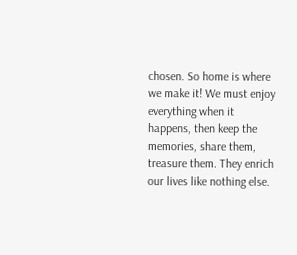chosen. So home is where we make it! We must enjoy everything when it happens, then keep the memories, share them, treasure them. They enrich our lives like nothing else.